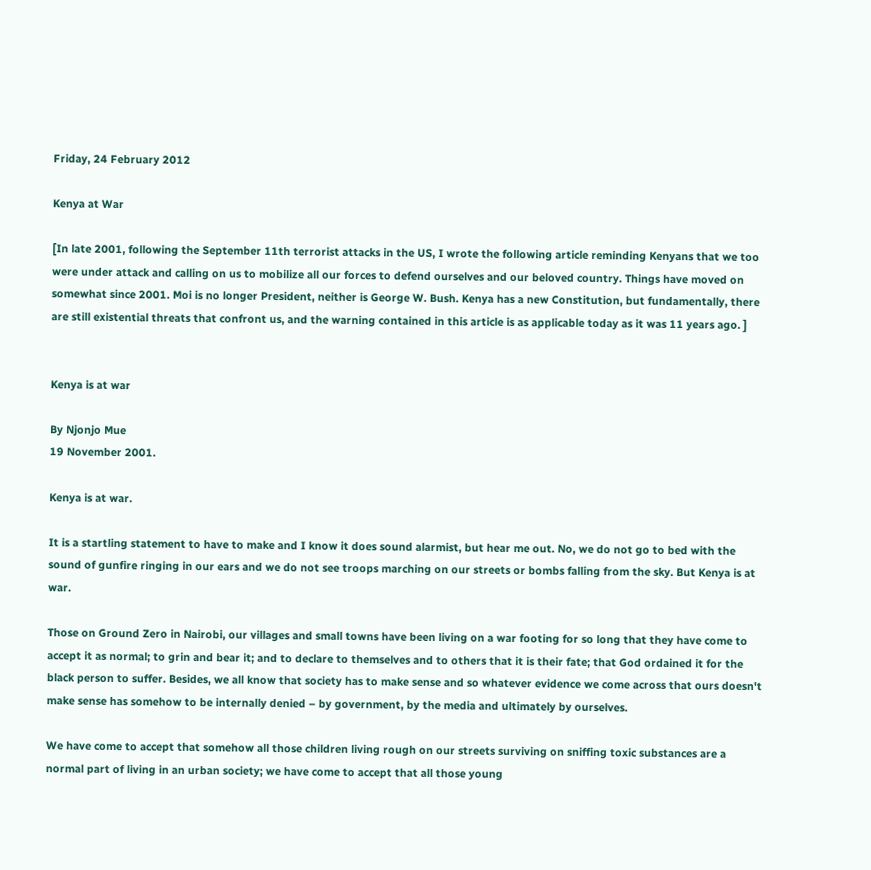Friday, 24 February 2012

Kenya at War

[In late 2001, following the September 11th terrorist attacks in the US, I wrote the following article reminding Kenyans that we too were under attack and calling on us to mobilize all our forces to defend ourselves and our beloved country. Things have moved on somewhat since 2001. Moi is no longer President, neither is George W. Bush. Kenya has a new Constitution, but fundamentally, there are still existential threats that confront us, and the warning contained in this article is as applicable today as it was 11 years ago. ]


Kenya is at war

By Njonjo Mue
19 November 2001.

Kenya is at war.

It is a startling statement to have to make and I know it does sound alarmist, but hear me out. No, we do not go to bed with the sound of gunfire ringing in our ears and we do not see troops marching on our streets or bombs falling from the sky. But Kenya is at war.

Those on Ground Zero in Nairobi, our villages and small towns have been living on a war footing for so long that they have come to accept it as normal; to grin and bear it; and to declare to themselves and to others that it is their fate; that God ordained it for the black person to suffer. Besides, we all know that society has to make sense and so whatever evidence we come across that ours doesn't make sense has somehow to be internally denied – by government, by the media and ultimately by ourselves.

We have come to accept that somehow all those children living rough on our streets surviving on sniffing toxic substances are a normal part of living in an urban society; we have come to accept that all those young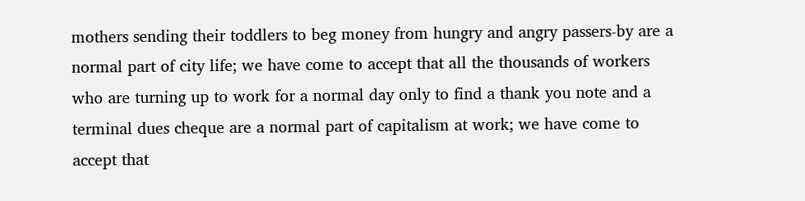mothers sending their toddlers to beg money from hungry and angry passers-by are a normal part of city life; we have come to accept that all the thousands of workers who are turning up to work for a normal day only to find a thank you note and a terminal dues cheque are a normal part of capitalism at work; we have come to
accept that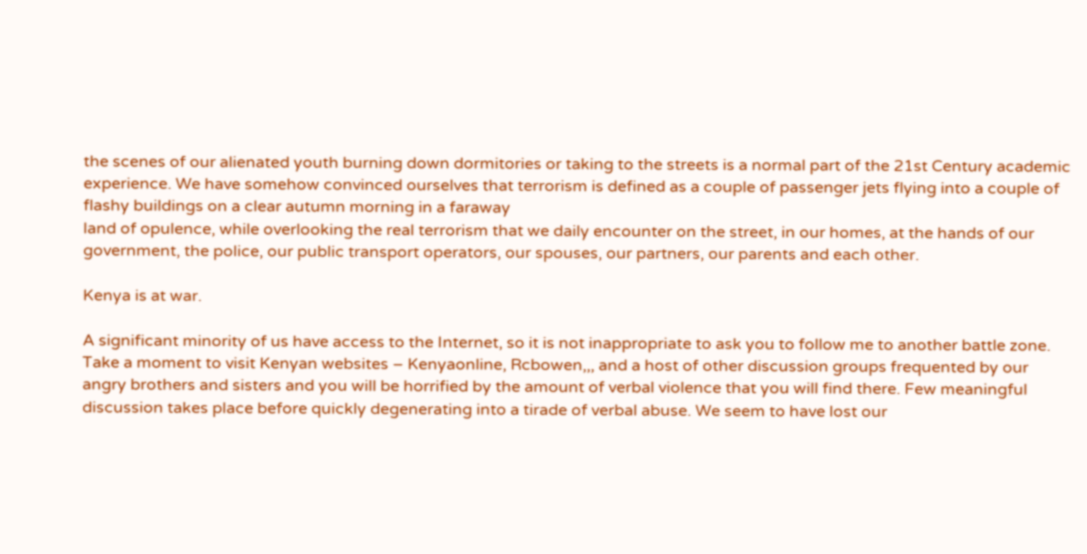the scenes of our alienated youth burning down dormitories or taking to the streets is a normal part of the 21st Century academic experience. We have somehow convinced ourselves that terrorism is defined as a couple of passenger jets flying into a couple of flashy buildings on a clear autumn morning in a faraway
land of opulence, while overlooking the real terrorism that we daily encounter on the street, in our homes, at the hands of our government, the police, our public transport operators, our spouses, our partners, our parents and each other.

Kenya is at war.

A significant minority of us have access to the Internet, so it is not inappropriate to ask you to follow me to another battle zone. Take a moment to visit Kenyan websites – Kenyaonline, Rcbowen,,, and a host of other discussion groups frequented by our angry brothers and sisters and you will be horrified by the amount of verbal violence that you will find there. Few meaningful discussion takes place before quickly degenerating into a tirade of verbal abuse. We seem to have lost our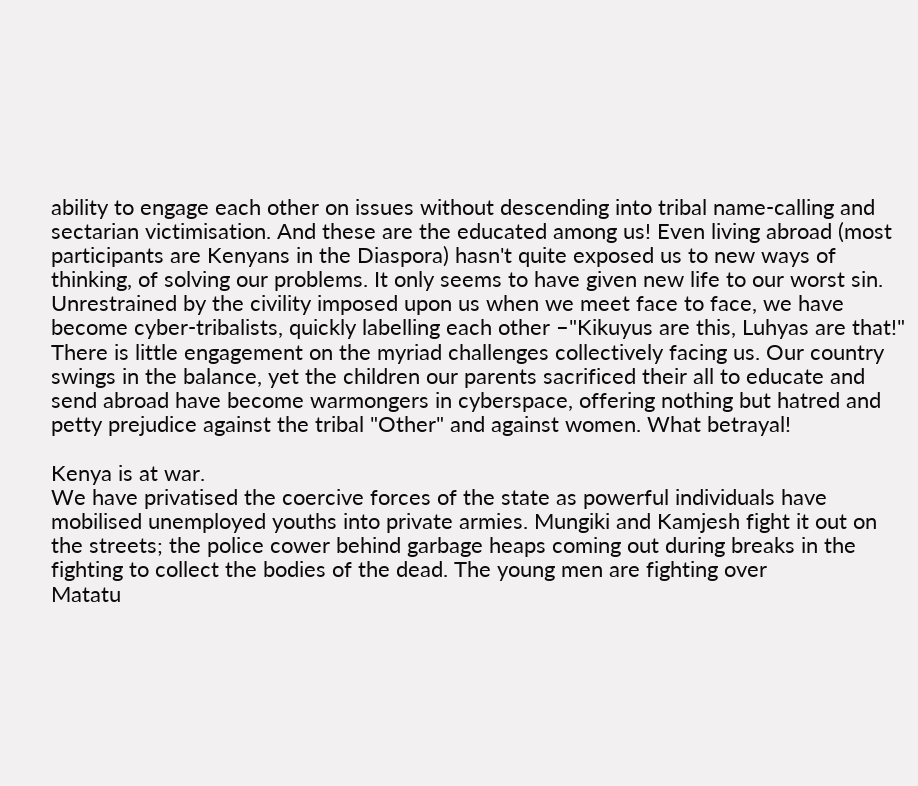ability to engage each other on issues without descending into tribal name-calling and sectarian victimisation. And these are the educated among us! Even living abroad (most participants are Kenyans in the Diaspora) hasn't quite exposed us to new ways of thinking, of solving our problems. It only seems to have given new life to our worst sin.
Unrestrained by the civility imposed upon us when we meet face to face, we have become cyber-tribalists, quickly labelling each other –"Kikuyus are this, Luhyas are that!" There is little engagement on the myriad challenges collectively facing us. Our country swings in the balance, yet the children our parents sacrificed their all to educate and send abroad have become warmongers in cyberspace, offering nothing but hatred and petty prejudice against the tribal "Other" and against women. What betrayal!

Kenya is at war.
We have privatised the coercive forces of the state as powerful individuals have mobilised unemployed youths into private armies. Mungiki and Kamjesh fight it out on the streets; the police cower behind garbage heaps coming out during breaks in the fighting to collect the bodies of the dead. The young men are fighting over
Matatu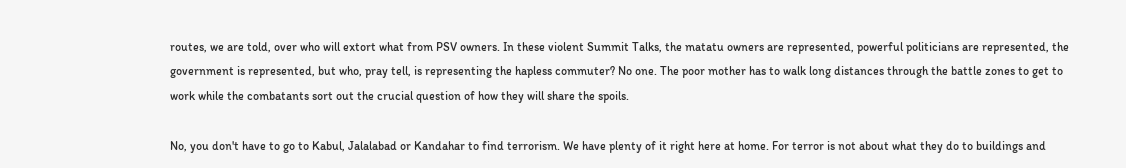routes, we are told, over who will extort what from PSV owners. In these violent Summit Talks, the matatu owners are represented, powerful politicians are represented, the government is represented, but who, pray tell, is representing the hapless commuter? No one. The poor mother has to walk long distances through the battle zones to get to work while the combatants sort out the crucial question of how they will share the spoils.

No, you don't have to go to Kabul, Jalalabad or Kandahar to find terrorism. We have plenty of it right here at home. For terror is not about what they do to buildings and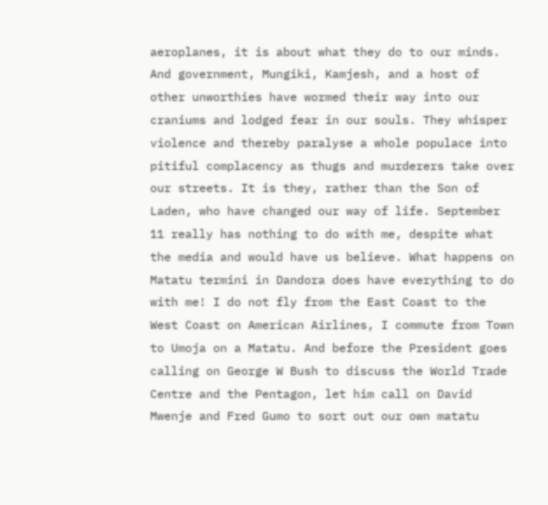aeroplanes, it is about what they do to our minds. And government, Mungiki, Kamjesh, and a host of other unworthies have wormed their way into our craniums and lodged fear in our souls. They whisper violence and thereby paralyse a whole populace into pitiful complacency as thugs and murderers take over our streets. It is they, rather than the Son of Laden, who have changed our way of life. September 11 really has nothing to do with me, despite what the media and would have us believe. What happens on Matatu termini in Dandora does have everything to do with me! I do not fly from the East Coast to the West Coast on American Airlines, I commute from Town to Umoja on a Matatu. And before the President goes calling on George W Bush to discuss the World Trade Centre and the Pentagon, let him call on David Mwenje and Fred Gumo to sort out our own matatu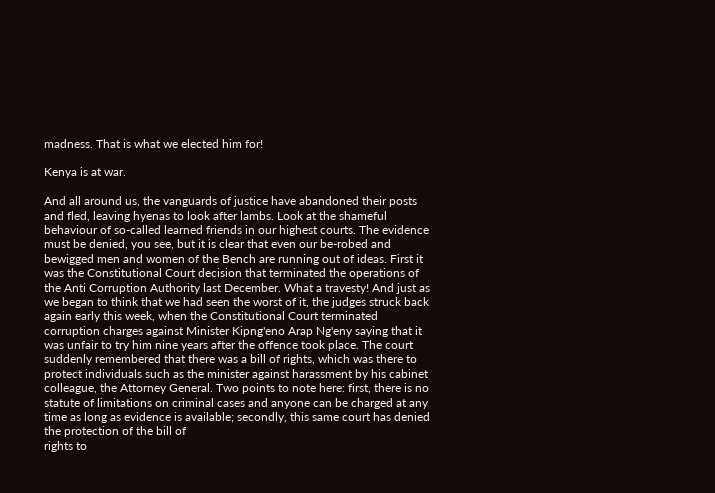madness. That is what we elected him for!

Kenya is at war.

And all around us, the vanguards of justice have abandoned their posts and fled, leaving hyenas to look after lambs. Look at the shameful behaviour of so-called learned friends in our highest courts. The evidence must be denied, you see, but it is clear that even our be-robed and bewigged men and women of the Bench are running out of ideas. First it was the Constitutional Court decision that terminated the operations of the Anti Corruption Authority last December. What a travesty! And just as we began to think that we had seen the worst of it, the judges struck back again early this week, when the Constitutional Court terminated corruption charges against Minister Kipng'eno Arap Ng'eny saying that it was unfair to try him nine years after the offence took place. The court suddenly remembered that there was a bill of rights, which was there to
protect individuals such as the minister against harassment by his cabinet colleague, the Attorney General. Two points to note here: first, there is no statute of limitations on criminal cases and anyone can be charged at any time as long as evidence is available; secondly, this same court has denied the protection of the bill of
rights to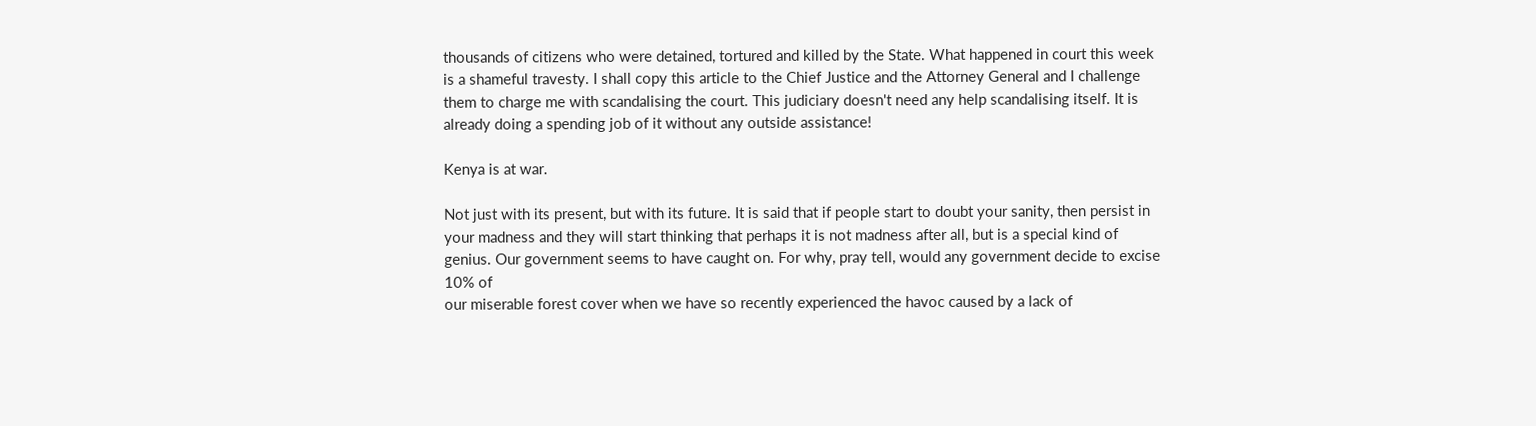thousands of citizens who were detained, tortured and killed by the State. What happened in court this week is a shameful travesty. I shall copy this article to the Chief Justice and the Attorney General and I challenge them to charge me with scandalising the court. This judiciary doesn't need any help scandalising itself. It is already doing a spending job of it without any outside assistance!

Kenya is at war.

Not just with its present, but with its future. It is said that if people start to doubt your sanity, then persist in your madness and they will start thinking that perhaps it is not madness after all, but is a special kind of genius. Our government seems to have caught on. For why, pray tell, would any government decide to excise 10% of
our miserable forest cover when we have so recently experienced the havoc caused by a lack of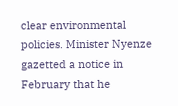clear environmental policies. Minister Nyenze gazetted a notice in February that he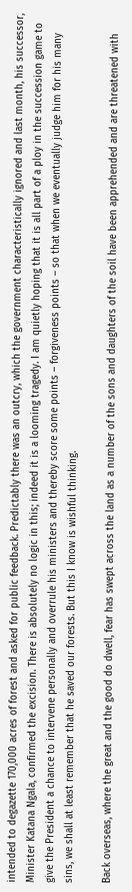intended to degazette 170,000 acres of forest and asked for public feedback. Predictably there was an outcry, which the government characteristically ignored and last month, his successor, Minister Katana Ngala, confirmed the excision. There is absolutely no logic in this; indeed it is a looming tragedy. I am quietly hoping that it is all part of a ploy in the succession game to give the President a chance to intervene personally and overrule his ministers and thereby score some points – forgiveness points – so that when we eventually judge him for his many sins, we shall at least remember that he saved our forests. But this I know is wishful thinking.

Back overseas, where the great and the good do dwell, fear has swept across the land as a number of the sons and daughters of the soil have been apprehended and are threatened with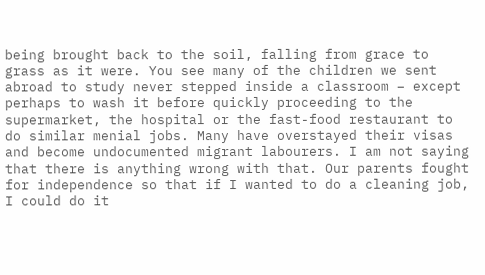being brought back to the soil, falling from grace to grass as it were. You see many of the children we sent abroad to study never stepped inside a classroom – except perhaps to wash it before quickly proceeding to the supermarket, the hospital or the fast-food restaurant to do similar menial jobs. Many have overstayed their visas and become undocumented migrant labourers. I am not saying that there is anything wrong with that. Our parents fought for independence so that if I wanted to do a cleaning job, I could do it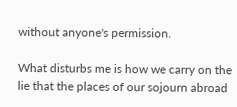without anyone's permission.

What disturbs me is how we carry on the lie that the places of our sojourn abroad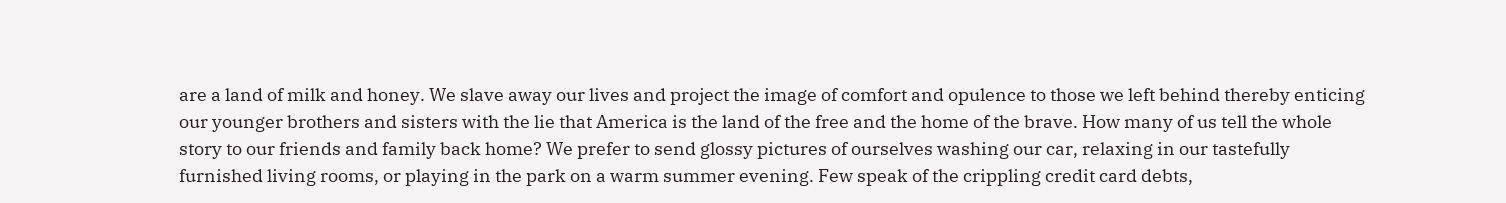are a land of milk and honey. We slave away our lives and project the image of comfort and opulence to those we left behind thereby enticing our younger brothers and sisters with the lie that America is the land of the free and the home of the brave. How many of us tell the whole story to our friends and family back home? We prefer to send glossy pictures of ourselves washing our car, relaxing in our tastefully furnished living rooms, or playing in the park on a warm summer evening. Few speak of the crippling credit card debts,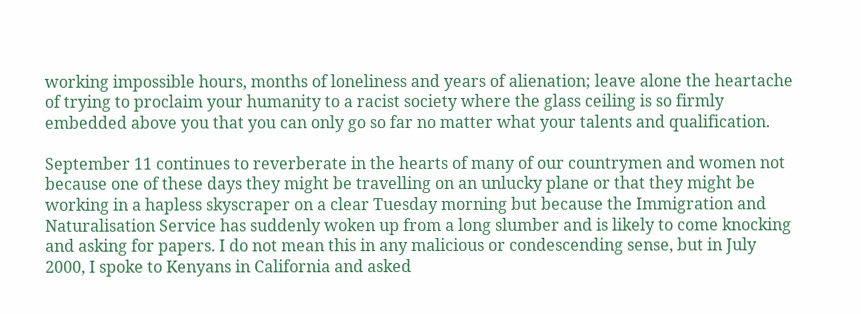working impossible hours, months of loneliness and years of alienation; leave alone the heartache of trying to proclaim your humanity to a racist society where the glass ceiling is so firmly embedded above you that you can only go so far no matter what your talents and qualification.

September 11 continues to reverberate in the hearts of many of our countrymen and women not because one of these days they might be travelling on an unlucky plane or that they might be working in a hapless skyscraper on a clear Tuesday morning but because the Immigration and Naturalisation Service has suddenly woken up from a long slumber and is likely to come knocking and asking for papers. I do not mean this in any malicious or condescending sense, but in July 2000, I spoke to Kenyans in California and asked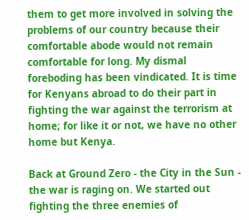them to get more involved in solving the problems of our country because their comfortable abode would not remain comfortable for long. My dismal foreboding has been vindicated. It is time for Kenyans abroad to do their part in fighting the war against the terrorism at home; for like it or not, we have no other home but Kenya.

Back at Ground Zero - the City in the Sun - the war is raging on. We started out fighting the three enemies of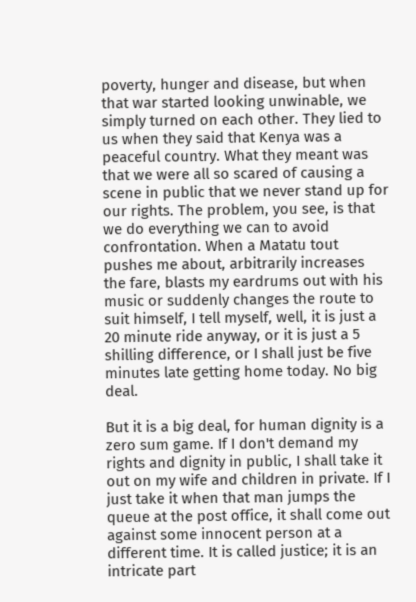poverty, hunger and disease, but when that war started looking unwinable, we simply turned on each other. They lied to us when they said that Kenya was a peaceful country. What they meant was that we were all so scared of causing a scene in public that we never stand up for our rights. The problem, you see, is that we do everything we can to avoid confrontation. When a Matatu tout pushes me about, arbitrarily increases the fare, blasts my eardrums out with his music or suddenly changes the route to suit himself, I tell myself, well, it is just a 20 minute ride anyway, or it is just a 5 shilling difference, or I shall just be five minutes late getting home today. No big deal.

But it is a big deal, for human dignity is a zero sum game. If I don't demand my rights and dignity in public, I shall take it out on my wife and children in private. If I just take it when that man jumps the queue at the post office, it shall come out against some innocent person at a different time. It is called justice; it is an intricate part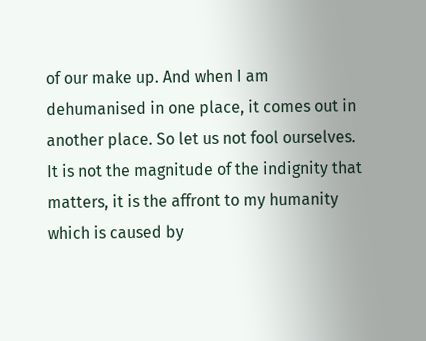of our make up. And when I am dehumanised in one place, it comes out in another place. So let us not fool ourselves. It is not the magnitude of the indignity that matters, it is the affront to my humanity which is caused by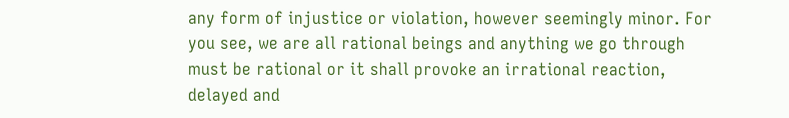any form of injustice or violation, however seemingly minor. For you see, we are all rational beings and anything we go through must be rational or it shall provoke an irrational reaction, delayed and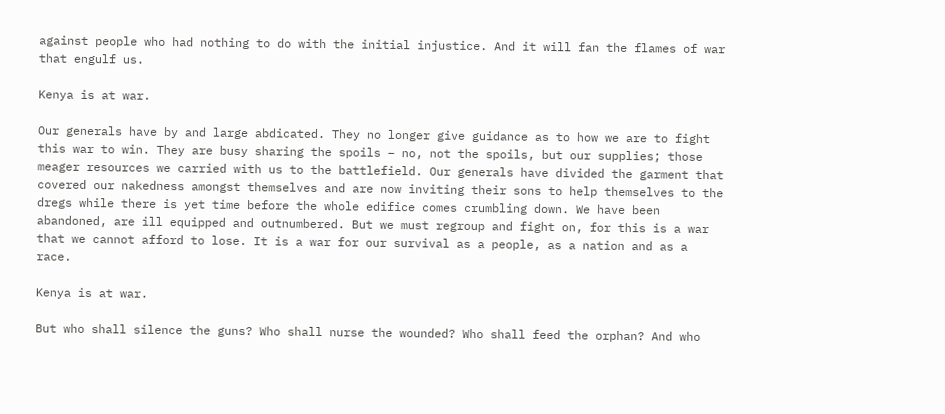against people who had nothing to do with the initial injustice. And it will fan the flames of war that engulf us.

Kenya is at war.

Our generals have by and large abdicated. They no longer give guidance as to how we are to fight this war to win. They are busy sharing the spoils – no, not the spoils, but our supplies; those meager resources we carried with us to the battlefield. Our generals have divided the garment that covered our nakedness amongst themselves and are now inviting their sons to help themselves to the dregs while there is yet time before the whole edifice comes crumbling down. We have been abandoned, are ill equipped and outnumbered. But we must regroup and fight on, for this is a war that we cannot afford to lose. It is a war for our survival as a people, as a nation and as a race.

Kenya is at war.

But who shall silence the guns? Who shall nurse the wounded? Who shall feed the orphan? And who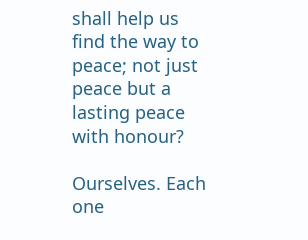shall help us find the way to peace; not just peace but a lasting peace with honour?

Ourselves. Each one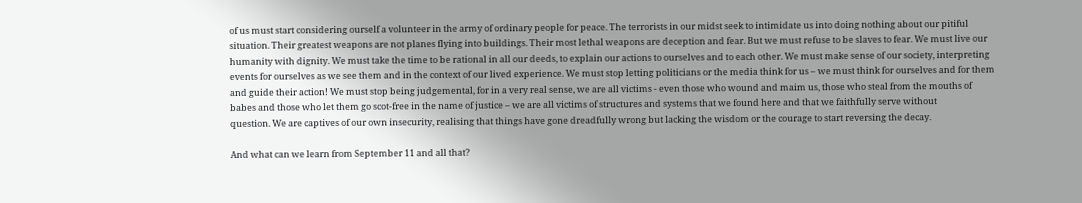of us must start considering ourself a volunteer in the army of ordinary people for peace. The terrorists in our midst seek to intimidate us into doing nothing about our pitiful situation. Their greatest weapons are not planes flying into buildings. Their most lethal weapons are deception and fear. But we must refuse to be slaves to fear. We must live our humanity with dignity. We must take the time to be rational in all our deeds, to explain our actions to ourselves and to each other. We must make sense of our society, interpreting events for ourselves as we see them and in the context of our lived experience. We must stop letting politicians or the media think for us – we must think for ourselves and for them and guide their action! We must stop being judgemental, for in a very real sense, we are all victims - even those who wound and maim us, those who steal from the mouths of babes and those who let them go scot-free in the name of justice – we are all victims of structures and systems that we found here and that we faithfully serve without
question. We are captives of our own insecurity, realising that things have gone dreadfully wrong but lacking the wisdom or the courage to start reversing the decay.

And what can we learn from September 11 and all that?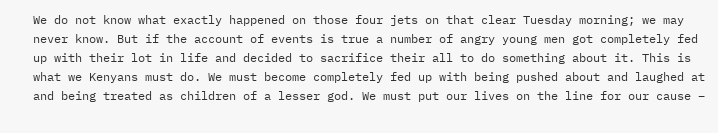We do not know what exactly happened on those four jets on that clear Tuesday morning; we may never know. But if the account of events is true a number of angry young men got completely fed up with their lot in life and decided to sacrifice their all to do something about it. This is what we Kenyans must do. We must become completely fed up with being pushed about and laughed at and being treated as children of a lesser god. We must put our lives on the line for our cause –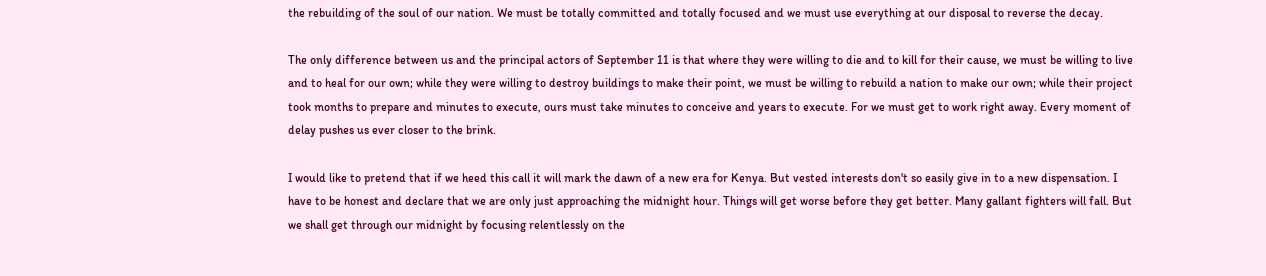the rebuilding of the soul of our nation. We must be totally committed and totally focused and we must use everything at our disposal to reverse the decay.

The only difference between us and the principal actors of September 11 is that where they were willing to die and to kill for their cause, we must be willing to live and to heal for our own; while they were willing to destroy buildings to make their point, we must be willing to rebuild a nation to make our own; while their project took months to prepare and minutes to execute, ours must take minutes to conceive and years to execute. For we must get to work right away. Every moment of delay pushes us ever closer to the brink.

I would like to pretend that if we heed this call it will mark the dawn of a new era for Kenya. But vested interests don't so easily give in to a new dispensation. I have to be honest and declare that we are only just approaching the midnight hour. Things will get worse before they get better. Many gallant fighters will fall. But we shall get through our midnight by focusing relentlessly on the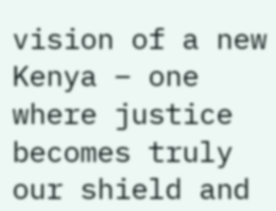vision of a new Kenya – one where justice becomes truly our shield and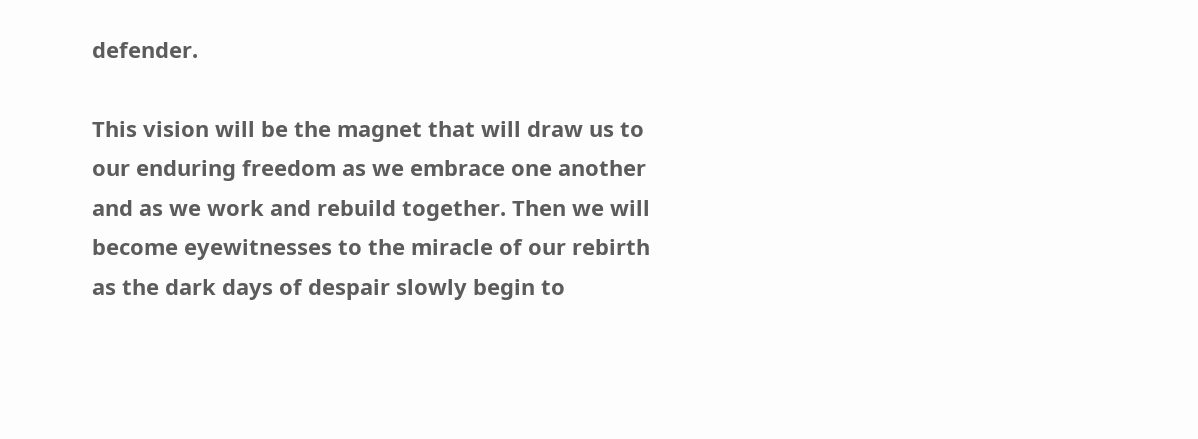defender.

This vision will be the magnet that will draw us to our enduring freedom as we embrace one another and as we work and rebuild together. Then we will become eyewitnesses to the miracle of our rebirth as the dark days of despair slowly begin to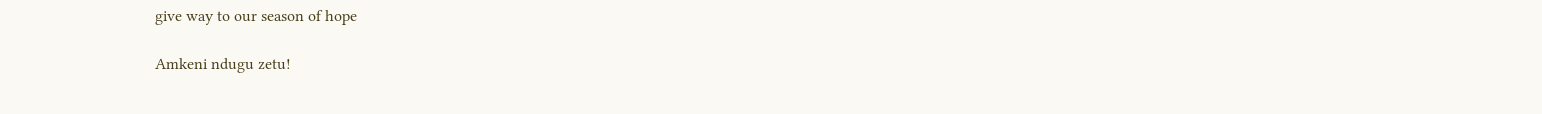give way to our season of hope

Amkeni ndugu zetu!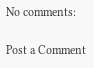No comments:

Post a Comment